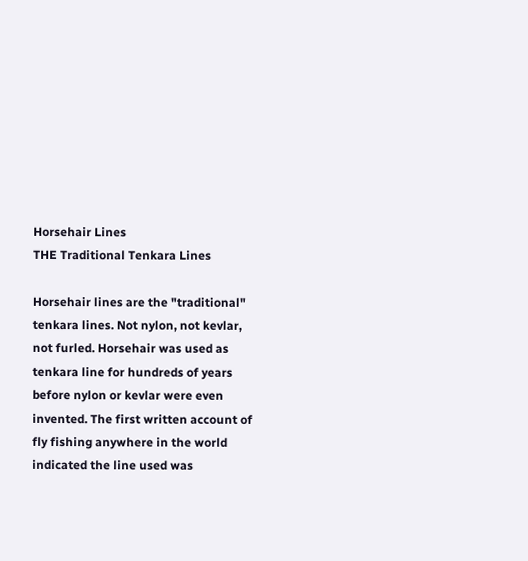Horsehair Lines
THE Traditional Tenkara Lines

Horsehair lines are the "traditional" tenkara lines. Not nylon, not kevlar, not furled. Horsehair was used as tenkara line for hundreds of years before nylon or kevlar were even invented. The first written account of fly fishing anywhere in the world indicated the line used was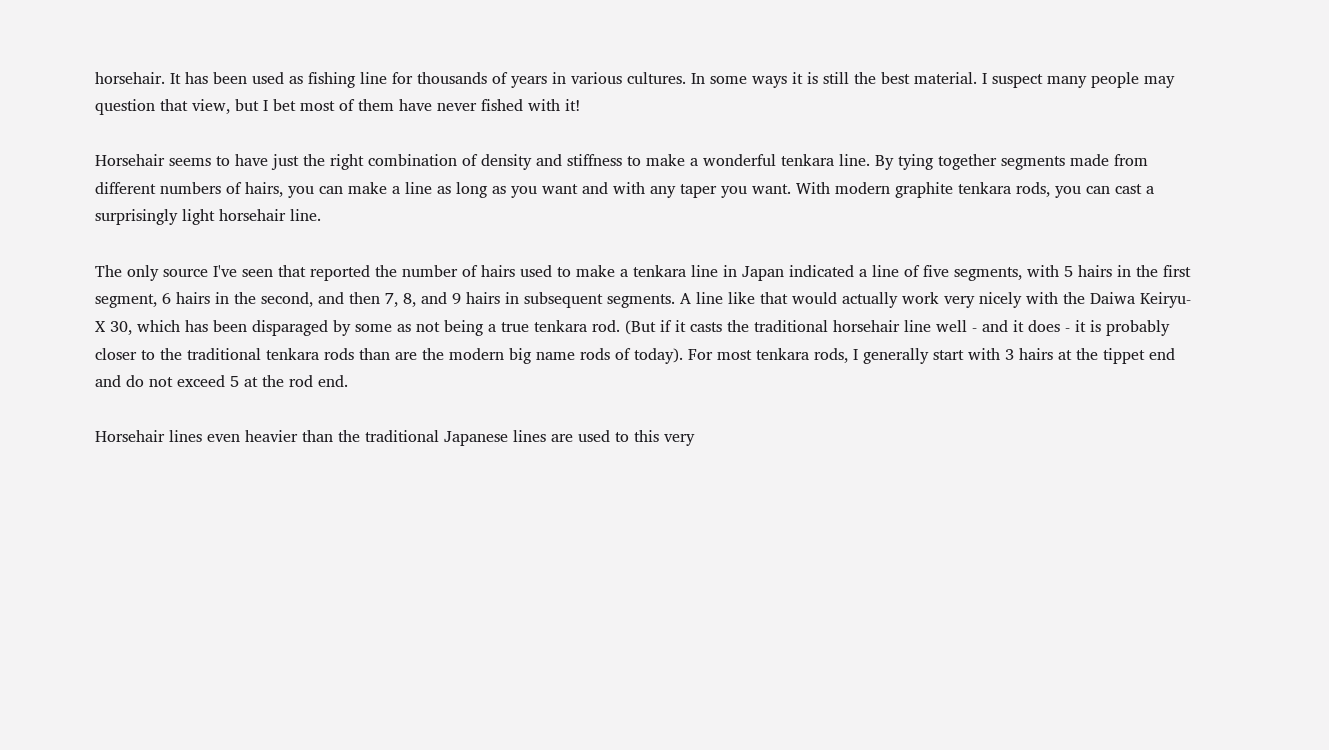horsehair. It has been used as fishing line for thousands of years in various cultures. In some ways it is still the best material. I suspect many people may question that view, but I bet most of them have never fished with it!

Horsehair seems to have just the right combination of density and stiffness to make a wonderful tenkara line. By tying together segments made from different numbers of hairs, you can make a line as long as you want and with any taper you want. With modern graphite tenkara rods, you can cast a surprisingly light horsehair line.

The only source I've seen that reported the number of hairs used to make a tenkara line in Japan indicated a line of five segments, with 5 hairs in the first segment, 6 hairs in the second, and then 7, 8, and 9 hairs in subsequent segments. A line like that would actually work very nicely with the Daiwa Keiryu-X 30, which has been disparaged by some as not being a true tenkara rod. (But if it casts the traditional horsehair line well - and it does - it is probably closer to the traditional tenkara rods than are the modern big name rods of today). For most tenkara rods, I generally start with 3 hairs at the tippet end and do not exceed 5 at the rod end.

Horsehair lines even heavier than the traditional Japanese lines are used to this very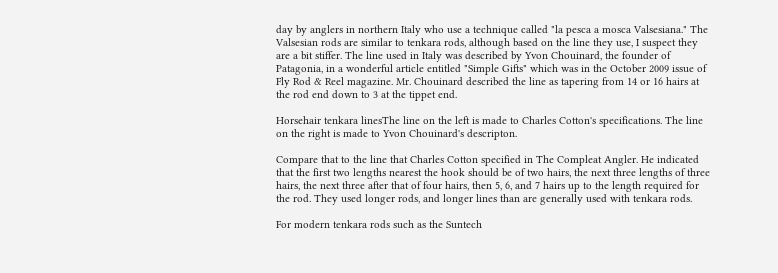day by anglers in northern Italy who use a technique called "la pesca a mosca Valsesiana." The Valsesian rods are similar to tenkara rods, although based on the line they use, I suspect they are a bit stiffer. The line used in Italy was described by Yvon Chouinard, the founder of Patagonia, in a wonderful article entitled "Simple Gifts" which was in the October 2009 issue of Fly Rod & Reel magazine. Mr. Chouinard described the line as tapering from 14 or 16 hairs at the rod end down to 3 at the tippet end.

Horsehair tenkara linesThe line on the left is made to Charles Cotton's specifications. The line on the right is made to Yvon Chouinard's descripton.

Compare that to the line that Charles Cotton specified in The Compleat Angler. He indicated that the first two lengths nearest the hook should be of two hairs, the next three lengths of three hairs, the next three after that of four hairs, then 5, 6, and 7 hairs up to the length required for the rod. They used longer rods, and longer lines than are generally used with tenkara rods.

For modern tenkara rods such as the Suntech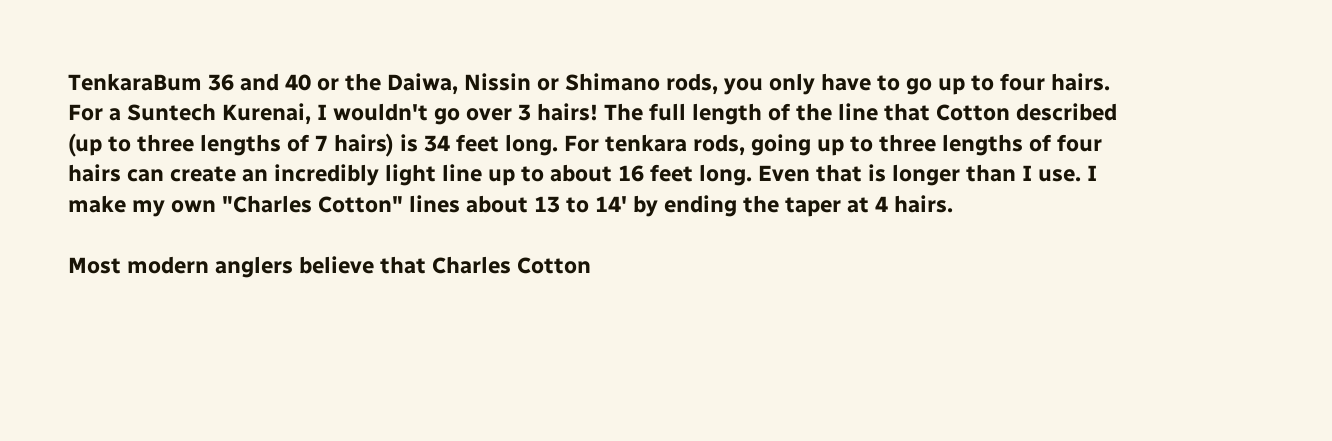TenkaraBum 36 and 40 or the Daiwa, Nissin or Shimano rods, you only have to go up to four hairs. For a Suntech Kurenai, I wouldn't go over 3 hairs! The full length of the line that Cotton described (up to three lengths of 7 hairs) is 34 feet long. For tenkara rods, going up to three lengths of four hairs can create an incredibly light line up to about 16 feet long. Even that is longer than I use. I make my own "Charles Cotton" lines about 13 to 14' by ending the taper at 4 hairs.

Most modern anglers believe that Charles Cotton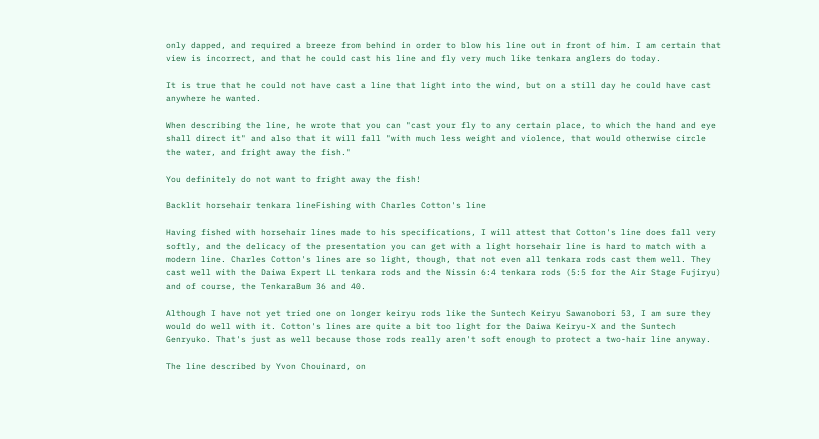only dapped, and required a breeze from behind in order to blow his line out in front of him. I am certain that view is incorrect, and that he could cast his line and fly very much like tenkara anglers do today.

It is true that he could not have cast a line that light into the wind, but on a still day he could have cast anywhere he wanted.

When describing the line, he wrote that you can "cast your fly to any certain place, to which the hand and eye shall direct it" and also that it will fall "with much less weight and violence, that would otherwise circle the water, and fright away the fish."

You definitely do not want to fright away the fish!

Backlit horsehair tenkara lineFishing with Charles Cotton's line

Having fished with horsehair lines made to his specifications, I will attest that Cotton's line does fall very softly, and the delicacy of the presentation you can get with a light horsehair line is hard to match with a modern line. Charles Cotton's lines are so light, though, that not even all tenkara rods cast them well. They cast well with the Daiwa Expert LL tenkara rods and the Nissin 6:4 tenkara rods (5:5 for the Air Stage Fujiryu) and of course, the TenkaraBum 36 and 40.

Although I have not yet tried one on longer keiryu rods like the Suntech Keiryu Sawanobori 53, I am sure they would do well with it. Cotton's lines are quite a bit too light for the Daiwa Keiryu-X and the Suntech Genryuko. That's just as well because those rods really aren't soft enough to protect a two-hair line anyway.

The line described by Yvon Chouinard, on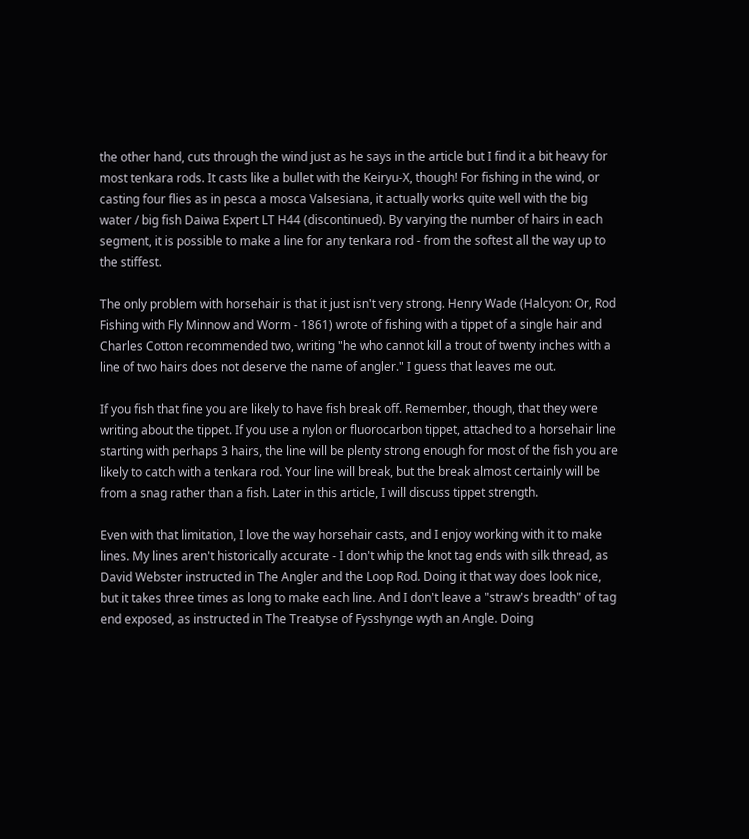the other hand, cuts through the wind just as he says in the article but I find it a bit heavy for most tenkara rods. It casts like a bullet with the Keiryu-X, though! For fishing in the wind, or casting four flies as in pesca a mosca Valsesiana, it actually works quite well with the big water / big fish Daiwa Expert LT H44 (discontinued). By varying the number of hairs in each segment, it is possible to make a line for any tenkara rod - from the softest all the way up to the stiffest.

The only problem with horsehair is that it just isn't very strong. Henry Wade (Halcyon: Or, Rod Fishing with Fly Minnow and Worm - 1861) wrote of fishing with a tippet of a single hair and Charles Cotton recommended two, writing "he who cannot kill a trout of twenty inches with a line of two hairs does not deserve the name of angler." I guess that leaves me out.

If you fish that fine you are likely to have fish break off. Remember, though, that they were writing about the tippet. If you use a nylon or fluorocarbon tippet, attached to a horsehair line starting with perhaps 3 hairs, the line will be plenty strong enough for most of the fish you are likely to catch with a tenkara rod. Your line will break, but the break almost certainly will be from a snag rather than a fish. Later in this article, I will discuss tippet strength.

Even with that limitation, I love the way horsehair casts, and I enjoy working with it to make lines. My lines aren't historically accurate - I don't whip the knot tag ends with silk thread, as David Webster instructed in The Angler and the Loop Rod. Doing it that way does look nice, but it takes three times as long to make each line. And I don't leave a "straw's breadth" of tag end exposed, as instructed in The Treatyse of Fysshynge wyth an Angle. Doing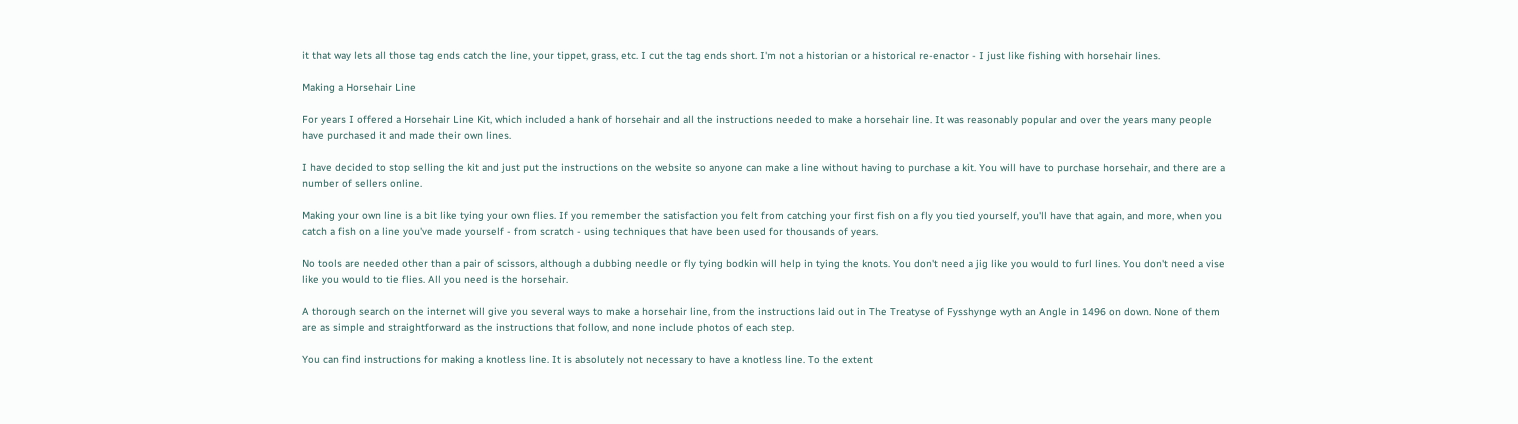it that way lets all those tag ends catch the line, your tippet, grass, etc. I cut the tag ends short. I'm not a historian or a historical re-enactor - I just like fishing with horsehair lines.

Making a Horsehair Line

For years I offered a Horsehair Line Kit, which included a hank of horsehair and all the instructions needed to make a horsehair line. It was reasonably popular and over the years many people have purchased it and made their own lines.

I have decided to stop selling the kit and just put the instructions on the website so anyone can make a line without having to purchase a kit. You will have to purchase horsehair, and there are a number of sellers online.

Making your own line is a bit like tying your own flies. If you remember the satisfaction you felt from catching your first fish on a fly you tied yourself, you'll have that again, and more, when you catch a fish on a line you've made yourself - from scratch - using techniques that have been used for thousands of years.

No tools are needed other than a pair of scissors, although a dubbing needle or fly tying bodkin will help in tying the knots. You don't need a jig like you would to furl lines. You don't need a vise like you would to tie flies. All you need is the horsehair.

A thorough search on the internet will give you several ways to make a horsehair line, from the instructions laid out in The Treatyse of Fysshynge wyth an Angle in 1496 on down. None of them are as simple and straightforward as the instructions that follow, and none include photos of each step.

You can find instructions for making a knotless line. It is absolutely not necessary to have a knotless line. To the extent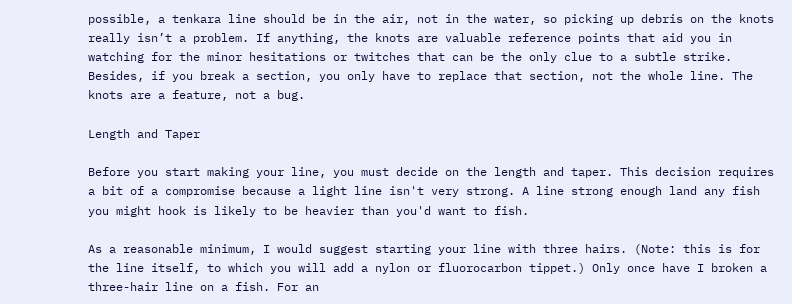possible, a tenkara line should be in the air, not in the water, so picking up debris on the knots really isn’t a problem. If anything, the knots are valuable reference points that aid you in watching for the minor hesitations or twitches that can be the only clue to a subtle strike. Besides, if you break a section, you only have to replace that section, not the whole line. The knots are a feature, not a bug.

Length and Taper

Before you start making your line, you must decide on the length and taper. This decision requires a bit of a compromise because a light line isn't very strong. A line strong enough land any fish you might hook is likely to be heavier than you'd want to fish.

As a reasonable minimum, I would suggest starting your line with three hairs. (Note: this is for the line itself, to which you will add a nylon or fluorocarbon tippet.) Only once have I broken a three-hair line on a fish. For an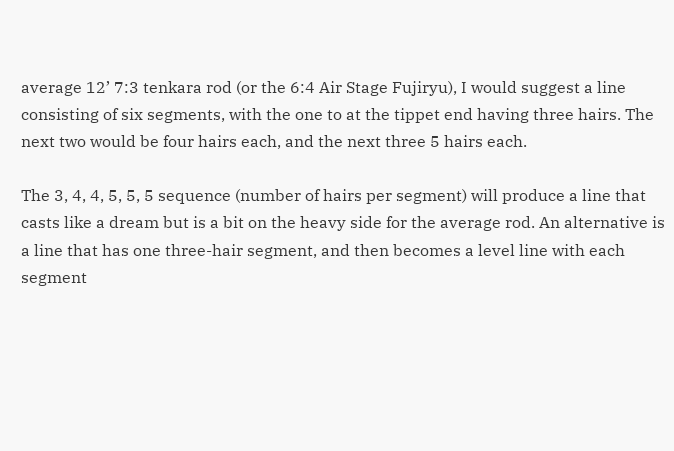average 12’ 7:3 tenkara rod (or the 6:4 Air Stage Fujiryu), I would suggest a line consisting of six segments, with the one to at the tippet end having three hairs. The next two would be four hairs each, and the next three 5 hairs each.

The 3, 4, 4, 5, 5, 5 sequence (number of hairs per segment) will produce a line that casts like a dream but is a bit on the heavy side for the average rod. An alternative is a line that has one three-hair segment, and then becomes a level line with each segment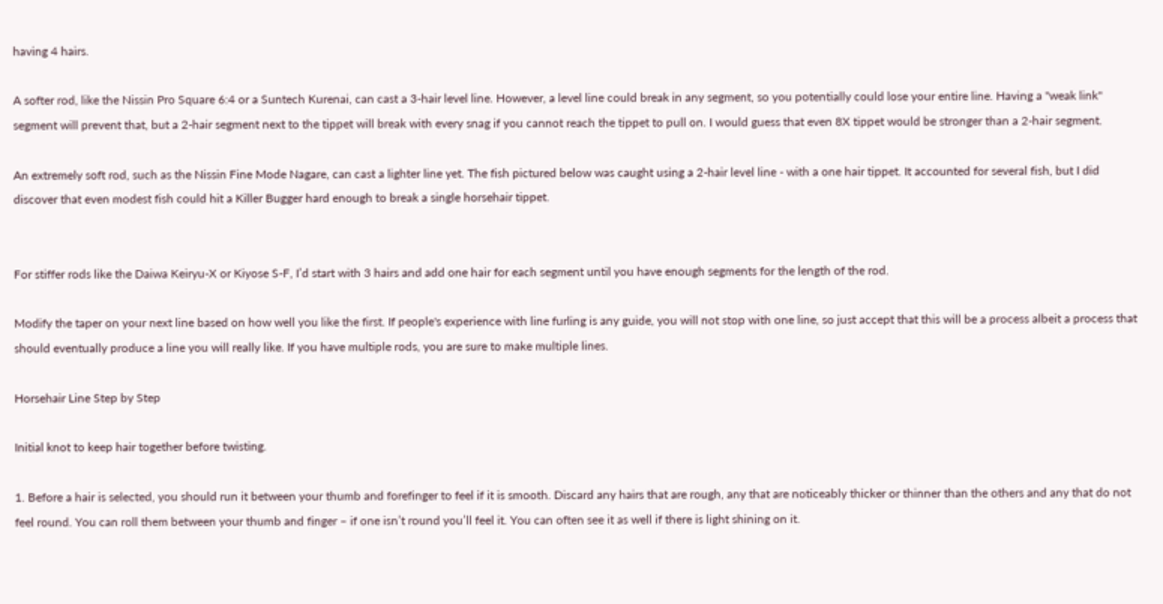having 4 hairs.

A softer rod, like the Nissin Pro Square 6:4 or a Suntech Kurenai, can cast a 3-hair level line. However, a level line could break in any segment, so you potentially could lose your entire line. Having a "weak link" segment will prevent that, but a 2-hair segment next to the tippet will break with every snag if you cannot reach the tippet to pull on. I would guess that even 8X tippet would be stronger than a 2-hair segment.

An extremely soft rod, such as the Nissin Fine Mode Nagare, can cast a lighter line yet. The fish pictured below was caught using a 2-hair level line - with a one hair tippet. It accounted for several fish, but I did discover that even modest fish could hit a Killer Bugger hard enough to break a single horsehair tippet.


For stiffer rods like the Daiwa Keiryu-X or Kiyose S-F, I’d start with 3 hairs and add one hair for each segment until you have enough segments for the length of the rod.

Modify the taper on your next line based on how well you like the first. If people's experience with line furling is any guide, you will not stop with one line, so just accept that this will be a process albeit a process that should eventually produce a line you will really like. If you have multiple rods, you are sure to make multiple lines.

Horsehair Line Step by Step

Initial knot to keep hair together before twisting.

1. Before a hair is selected, you should run it between your thumb and forefinger to feel if it is smooth. Discard any hairs that are rough, any that are noticeably thicker or thinner than the others and any that do not feel round. You can roll them between your thumb and finger – if one isn’t round you’ll feel it. You can often see it as well if there is light shining on it.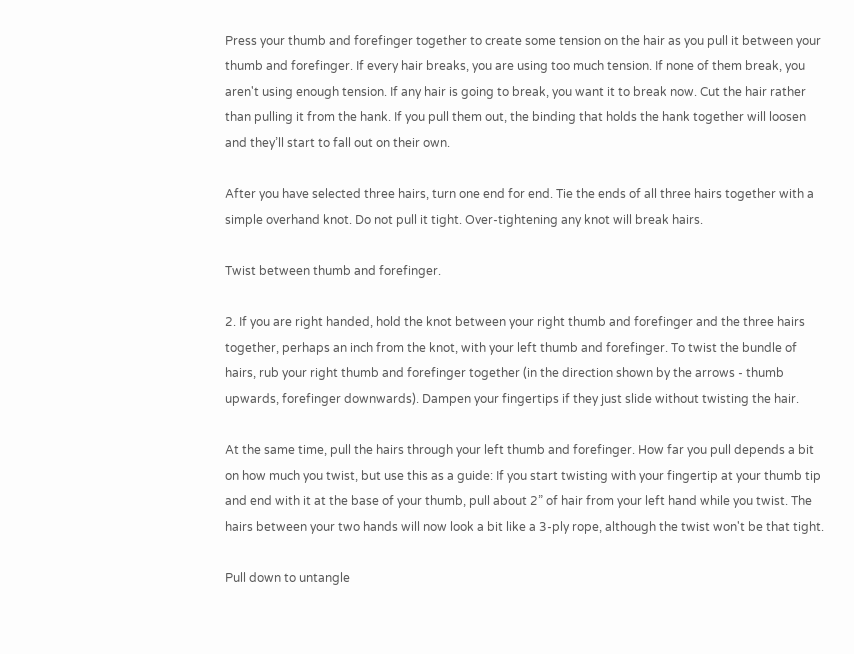Press your thumb and forefinger together to create some tension on the hair as you pull it between your thumb and forefinger. If every hair breaks, you are using too much tension. If none of them break, you aren't using enough tension. If any hair is going to break, you want it to break now. Cut the hair rather than pulling it from the hank. If you pull them out, the binding that holds the hank together will loosen and they’ll start to fall out on their own.

After you have selected three hairs, turn one end for end. Tie the ends of all three hairs together with a simple overhand knot. Do not pull it tight. Over-tightening any knot will break hairs.

Twist between thumb and forefinger.

2. If you are right handed, hold the knot between your right thumb and forefinger and the three hairs together, perhaps an inch from the knot, with your left thumb and forefinger. To twist the bundle of hairs, rub your right thumb and forefinger together (in the direction shown by the arrows - thumb upwards, forefinger downwards). Dampen your fingertips if they just slide without twisting the hair.

At the same time, pull the hairs through your left thumb and forefinger. How far you pull depends a bit on how much you twist, but use this as a guide: If you start twisting with your fingertip at your thumb tip and end with it at the base of your thumb, pull about 2” of hair from your left hand while you twist. The hairs between your two hands will now look a bit like a 3-ply rope, although the twist won't be that tight.

Pull down to untangle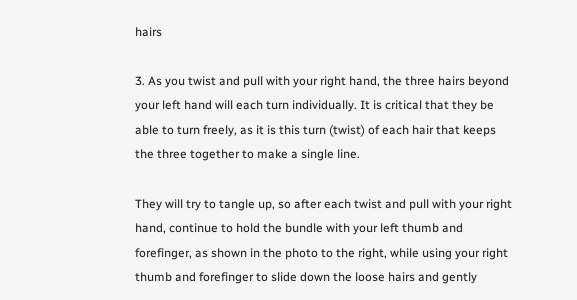hairs

3. As you twist and pull with your right hand, the three hairs beyond your left hand will each turn individually. It is critical that they be able to turn freely, as it is this turn (twist) of each hair that keeps the three together to make a single line.

They will try to tangle up, so after each twist and pull with your right hand, continue to hold the bundle with your left thumb and forefinger, as shown in the photo to the right, while using your right thumb and forefinger to slide down the loose hairs and gently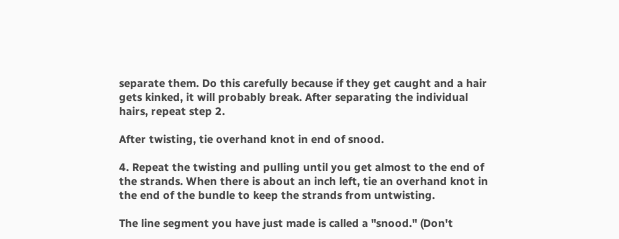separate them. Do this carefully because if they get caught and a hair gets kinked, it will probably break. After separating the individual hairs, repeat step 2.

After twisting, tie overhand knot in end of snood.

4. Repeat the twisting and pulling until you get almost to the end of the strands. When there is about an inch left, tie an overhand knot in the end of the bundle to keep the strands from untwisting.

The line segment you have just made is called a "snood." (Don't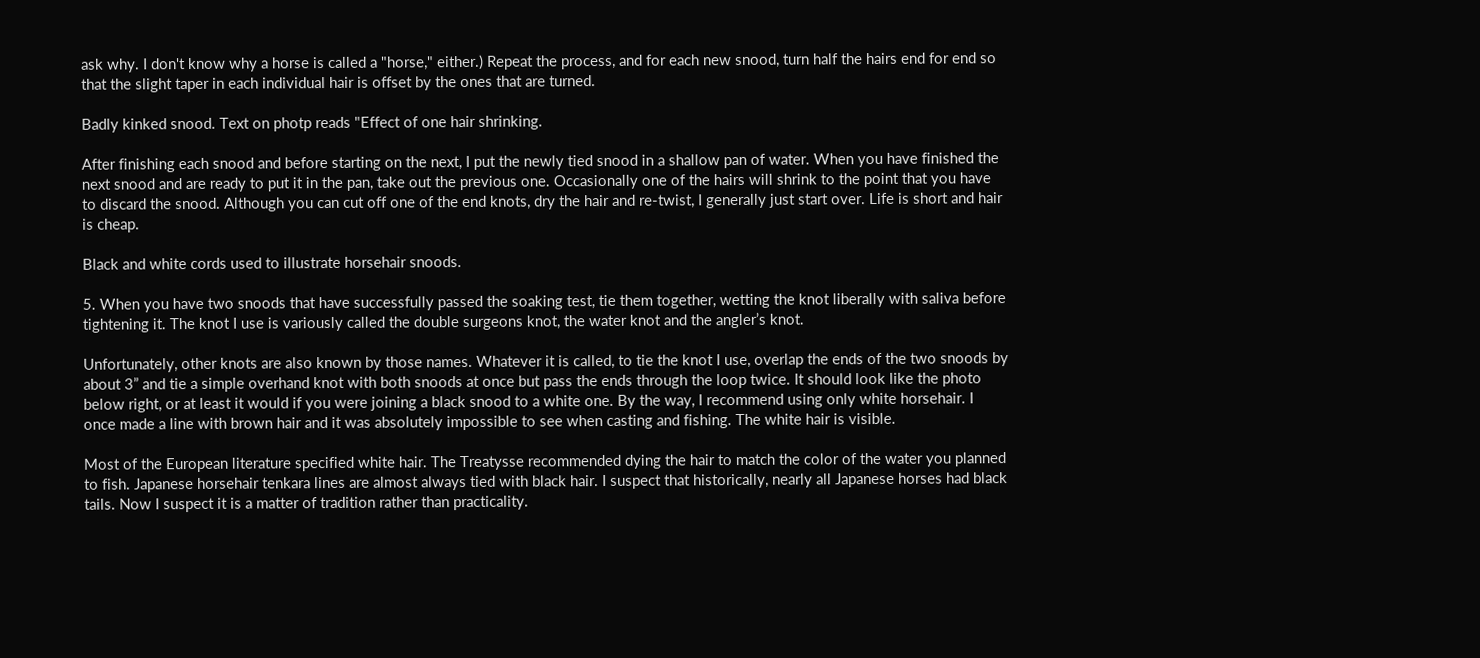ask why. I don't know why a horse is called a "horse," either.) Repeat the process, and for each new snood, turn half the hairs end for end so that the slight taper in each individual hair is offset by the ones that are turned.

Badly kinked snood. Text on photp reads "Effect of one hair shrinking.

After finishing each snood and before starting on the next, I put the newly tied snood in a shallow pan of water. When you have finished the next snood and are ready to put it in the pan, take out the previous one. Occasionally one of the hairs will shrink to the point that you have to discard the snood. Although you can cut off one of the end knots, dry the hair and re-twist, I generally just start over. Life is short and hair is cheap.

Black and white cords used to illustrate horsehair snoods.

5. When you have two snoods that have successfully passed the soaking test, tie them together, wetting the knot liberally with saliva before tightening it. The knot I use is variously called the double surgeons knot, the water knot and the angler’s knot.

Unfortunately, other knots are also known by those names. Whatever it is called, to tie the knot I use, overlap the ends of the two snoods by about 3” and tie a simple overhand knot with both snoods at once but pass the ends through the loop twice. It should look like the photo below right, or at least it would if you were joining a black snood to a white one. By the way, I recommend using only white horsehair. I once made a line with brown hair and it was absolutely impossible to see when casting and fishing. The white hair is visible.

Most of the European literature specified white hair. The Treatysse recommended dying the hair to match the color of the water you planned to fish. Japanese horsehair tenkara lines are almost always tied with black hair. I suspect that historically, nearly all Japanese horses had black tails. Now I suspect it is a matter of tradition rather than practicality.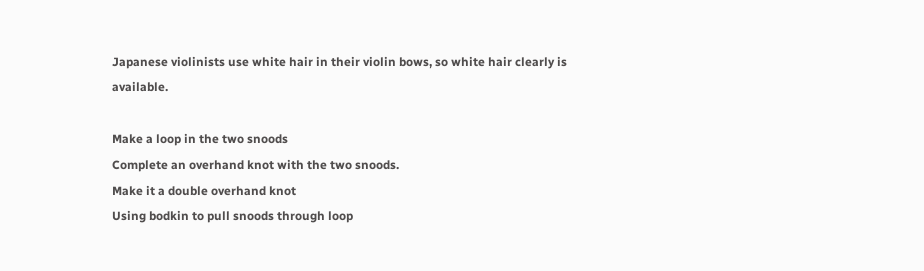Japanese violinists use white hair in their violin bows, so white hair clearly is available.

Make a loop in the two snoods
Complete an overhand knot with the two snoods.
Make it a double overhand knot
Using bodkin to pull snoods through loop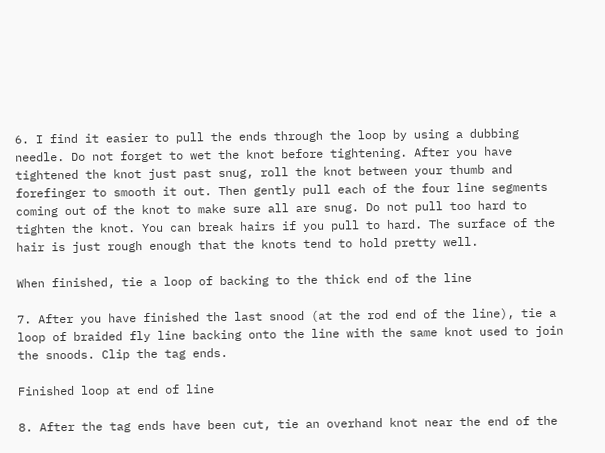6. I find it easier to pull the ends through the loop by using a dubbing needle. Do not forget to wet the knot before tightening. After you have tightened the knot just past snug, roll the knot between your thumb and forefinger to smooth it out. Then gently pull each of the four line segments coming out of the knot to make sure all are snug. Do not pull too hard to tighten the knot. You can break hairs if you pull to hard. The surface of the hair is just rough enough that the knots tend to hold pretty well.

When finished, tie a loop of backing to the thick end of the line

7. After you have finished the last snood (at the rod end of the line), tie a loop of braided fly line backing onto the line with the same knot used to join the snoods. Clip the tag ends.

Finished loop at end of line

8. After the tag ends have been cut, tie an overhand knot near the end of the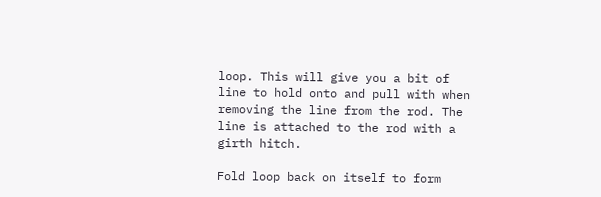loop. This will give you a bit of line to hold onto and pull with when removing the line from the rod. The line is attached to the rod with a girth hitch.

Fold loop back on itself to form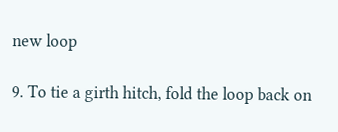new loop

9. To tie a girth hitch, fold the loop back on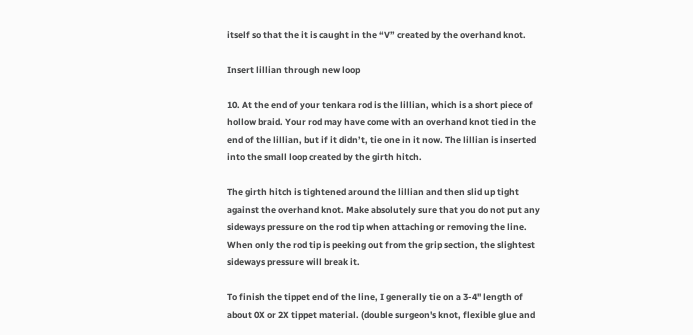itself so that the it is caught in the “V” created by the overhand knot.

Insert lillian through new loop

10. At the end of your tenkara rod is the lillian, which is a short piece of hollow braid. Your rod may have come with an overhand knot tied in the end of the lillian, but if it didn’t, tie one in it now. The lillian is inserted into the small loop created by the girth hitch.

The girth hitch is tightened around the lillian and then slid up tight against the overhand knot. Make absolutely sure that you do not put any sideways pressure on the rod tip when attaching or removing the line. When only the rod tip is peeking out from the grip section, the slightest sideways pressure will break it.

To finish the tippet end of the line, I generally tie on a 3-4" length of about 0X or 2X tippet material. (double surgeon's knot, flexible glue and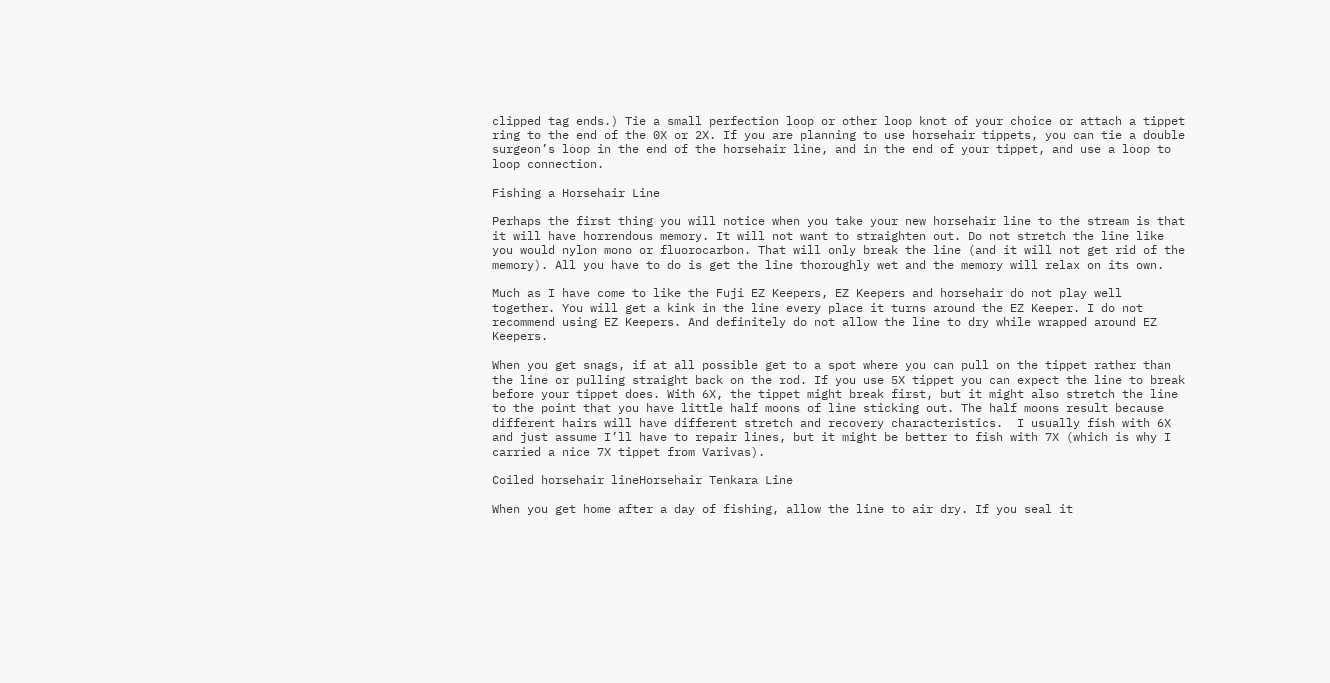clipped tag ends.) Tie a small perfection loop or other loop knot of your choice or attach a tippet ring to the end of the 0X or 2X. If you are planning to use horsehair tippets, you can tie a double surgeon’s loop in the end of the horsehair line, and in the end of your tippet, and use a loop to loop connection.

Fishing a Horsehair Line

Perhaps the first thing you will notice when you take your new horsehair line to the stream is that it will have horrendous memory. It will not want to straighten out. Do not stretch the line like you would nylon mono or fluorocarbon. That will only break the line (and it will not get rid of the memory). All you have to do is get the line thoroughly wet and the memory will relax on its own.

Much as I have come to like the Fuji EZ Keepers, EZ Keepers and horsehair do not play well together. You will get a kink in the line every place it turns around the EZ Keeper. I do not recommend using EZ Keepers. And definitely do not allow the line to dry while wrapped around EZ Keepers.

When you get snags, if at all possible get to a spot where you can pull on the tippet rather than the line or pulling straight back on the rod. If you use 5X tippet you can expect the line to break before your tippet does. With 6X, the tippet might break first, but it might also stretch the line to the point that you have little half moons of line sticking out. The half moons result because different hairs will have different stretch and recovery characteristics.  I usually fish with 6X and just assume I’ll have to repair lines, but it might be better to fish with 7X (which is why I carried a nice 7X tippet from Varivas).

Coiled horsehair lineHorsehair Tenkara Line

When you get home after a day of fishing, allow the line to air dry. If you seal it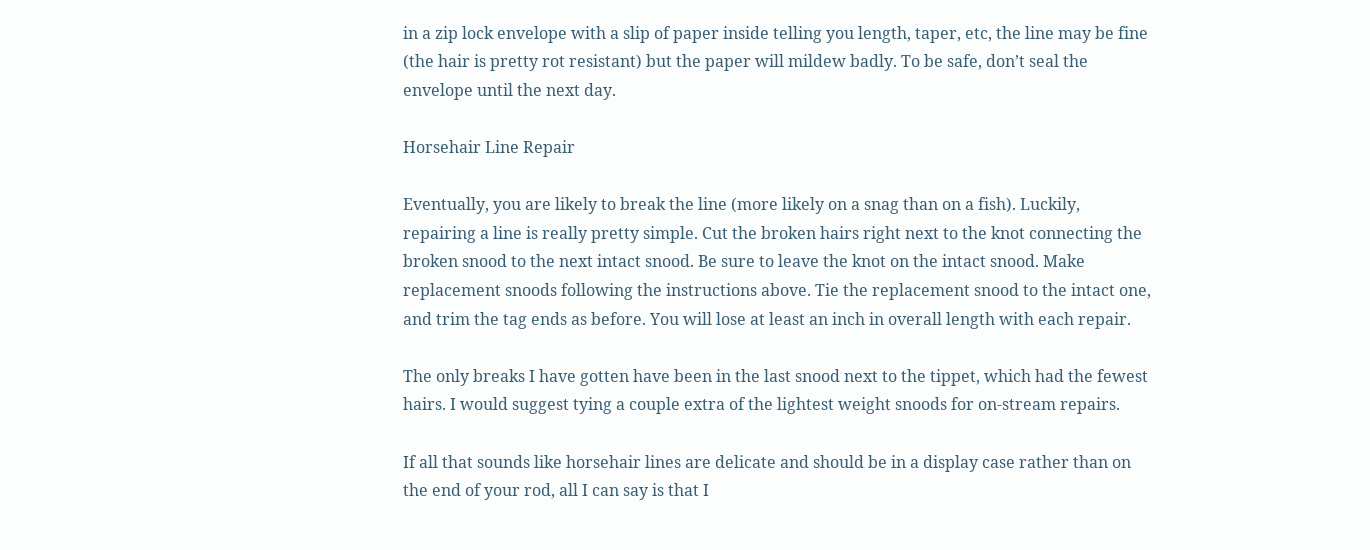in a zip lock envelope with a slip of paper inside telling you length, taper, etc, the line may be fine (the hair is pretty rot resistant) but the paper will mildew badly. To be safe, don’t seal the envelope until the next day.

Horsehair Line Repair

Eventually, you are likely to break the line (more likely on a snag than on a fish). Luckily, repairing a line is really pretty simple. Cut the broken hairs right next to the knot connecting the broken snood to the next intact snood. Be sure to leave the knot on the intact snood. Make replacement snoods following the instructions above. Tie the replacement snood to the intact one, and trim the tag ends as before. You will lose at least an inch in overall length with each repair.

The only breaks I have gotten have been in the last snood next to the tippet, which had the fewest hairs. I would suggest tying a couple extra of the lightest weight snoods for on-stream repairs.

If all that sounds like horsehair lines are delicate and should be in a display case rather than on the end of your rod, all I can say is that I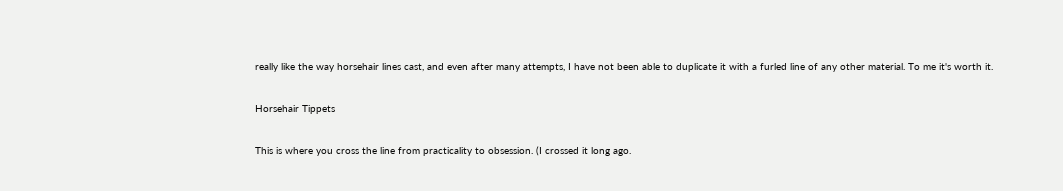really like the way horsehair lines cast, and even after many attempts, I have not been able to duplicate it with a furled line of any other material. To me it's worth it.

Horsehair Tippets

This is where you cross the line from practicality to obsession. (I crossed it long ago.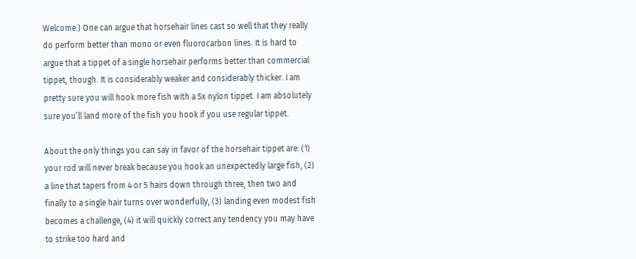Welcome.) One can argue that horsehair lines cast so well that they really do perform better than mono or even fluorocarbon lines. It is hard to argue that a tippet of a single horsehair performs better than commercial tippet, though. It is considerably weaker and considerably thicker. I am pretty sure you will hook more fish with a 5x nylon tippet. I am absolutely sure you’ll land more of the fish you hook if you use regular tippet.

About the only things you can say in favor of the horsehair tippet are: (1) your rod will never break because you hook an unexpectedly large fish, (2) a line that tapers from 4 or 5 hairs down through three, then two and finally to a single hair turns over wonderfully, (3) landing even modest fish becomes a challenge, (4) it will quickly correct any tendency you may have to strike too hard and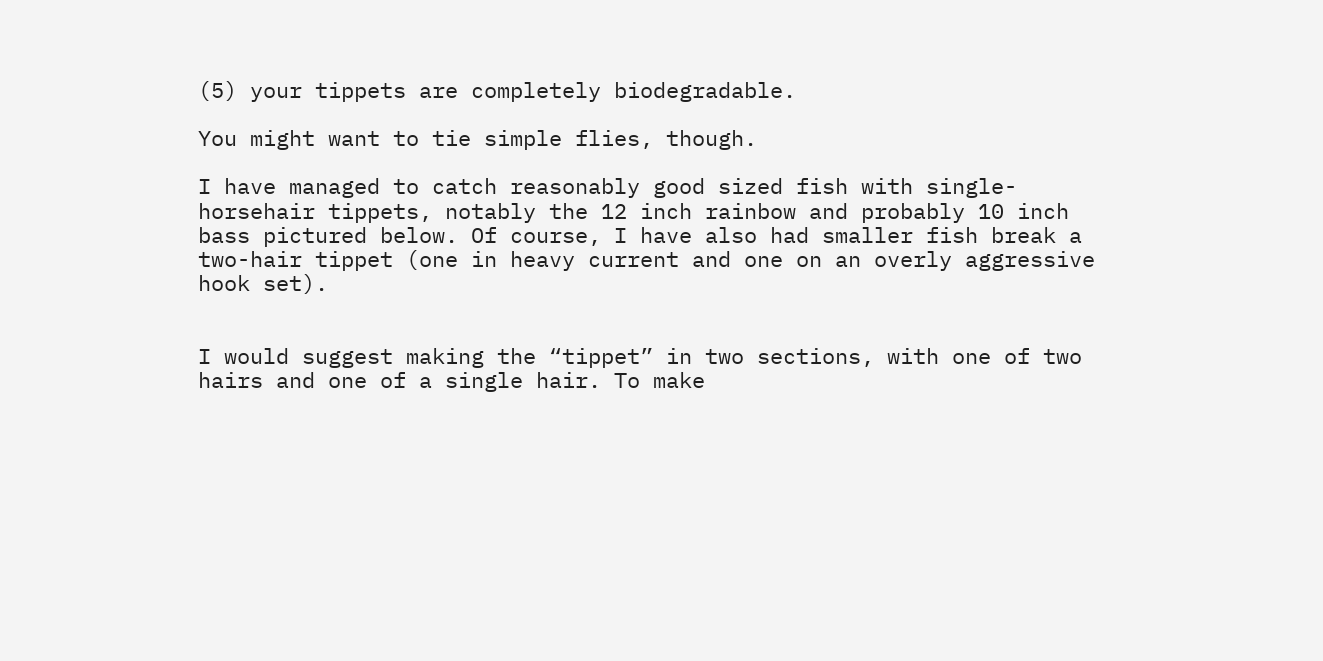(5) your tippets are completely biodegradable.

You might want to tie simple flies, though.

I have managed to catch reasonably good sized fish with single-horsehair tippets, notably the 12 inch rainbow and probably 10 inch bass pictured below. Of course, I have also had smaller fish break a two-hair tippet (one in heavy current and one on an overly aggressive hook set).


I would suggest making the “tippet” in two sections, with one of two hairs and one of a single hair. To make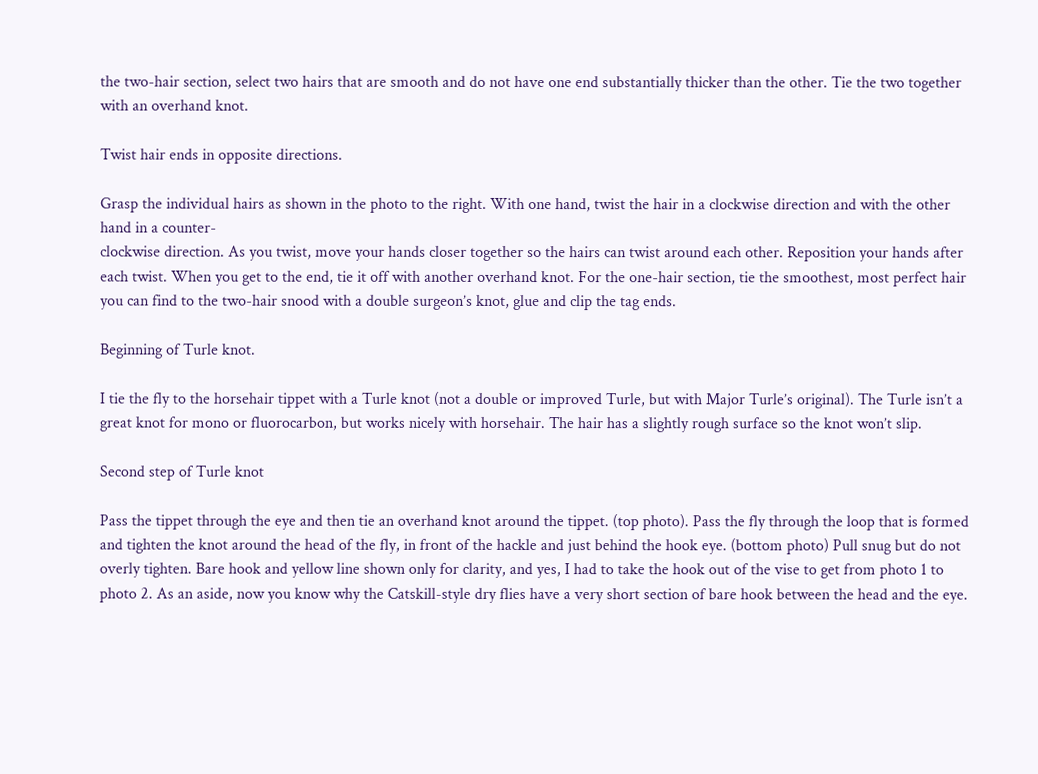the two-hair section, select two hairs that are smooth and do not have one end substantially thicker than the other. Tie the two together with an overhand knot.

Twist hair ends in opposite directions.

Grasp the individual hairs as shown in the photo to the right. With one hand, twist the hair in a clockwise direction and with the other hand in a counter-
clockwise direction. As you twist, move your hands closer together so the hairs can twist around each other. Reposition your hands after each twist. When you get to the end, tie it off with another overhand knot. For the one-hair section, tie the smoothest, most perfect hair you can find to the two-hair snood with a double surgeon’s knot, glue and clip the tag ends.

Beginning of Turle knot.

I tie the fly to the horsehair tippet with a Turle knot (not a double or improved Turle, but with Major Turle’s original). The Turle isn’t a great knot for mono or fluorocarbon, but works nicely with horsehair. The hair has a slightly rough surface so the knot won’t slip.

Second step of Turle knot

Pass the tippet through the eye and then tie an overhand knot around the tippet. (top photo). Pass the fly through the loop that is formed and tighten the knot around the head of the fly, in front of the hackle and just behind the hook eye. (bottom photo) Pull snug but do not overly tighten. Bare hook and yellow line shown only for clarity, and yes, I had to take the hook out of the vise to get from photo 1 to photo 2. As an aside, now you know why the Catskill-style dry flies have a very short section of bare hook between the head and the eye.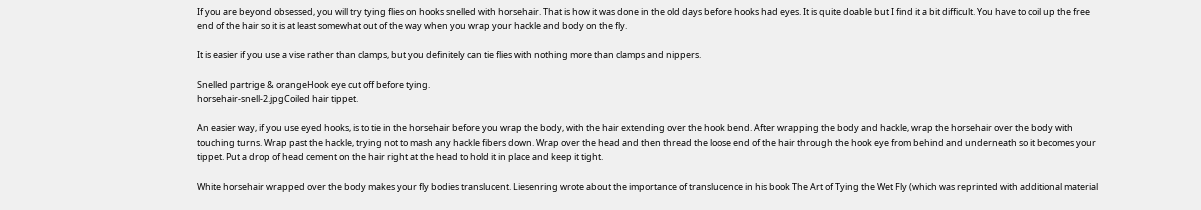If you are beyond obsessed, you will try tying flies on hooks snelled with horsehair. That is how it was done in the old days before hooks had eyes. It is quite doable but I find it a bit difficult. You have to coil up the free end of the hair so it is at least somewhat out of the way when you wrap your hackle and body on the fly.

It is easier if you use a vise rather than clamps, but you definitely can tie flies with nothing more than clamps and nippers.

Snelled partrige & orangeHook eye cut off before tying.
horsehair-snell-2.jpgCoiled hair tippet.

An easier way, if you use eyed hooks, is to tie in the horsehair before you wrap the body, with the hair extending over the hook bend. After wrapping the body and hackle, wrap the horsehair over the body with touching turns. Wrap past the hackle, trying not to mash any hackle fibers down. Wrap over the head and then thread the loose end of the hair through the hook eye from behind and underneath so it becomes your tippet. Put a drop of head cement on the hair right at the head to hold it in place and keep it tight.

White horsehair wrapped over the body makes your fly bodies translucent. Liesenring wrote about the importance of translucence in his book The Art of Tying the Wet Fly (which was reprinted with additional material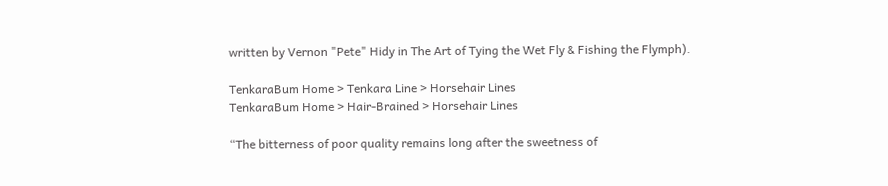written by Vernon "Pete" Hidy in The Art of Tying the Wet Fly & Fishing the Flymph).

TenkaraBum Home > Tenkara Line > Horsehair Lines
TenkaraBum Home > Hair-Brained > Horsehair Lines

“The bitterness of poor quality remains long after the sweetness of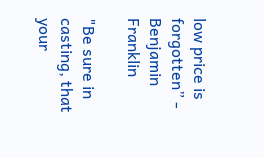low price is forgotten” - Benjamin Franklin

"Be sure in casting, that your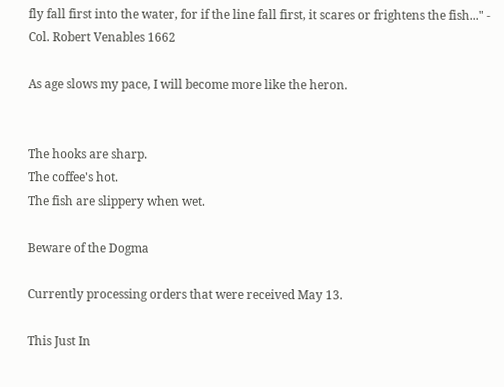fly fall first into the water, for if the line fall first, it scares or frightens the fish..." -
Col. Robert Venables 1662

As age slows my pace, I will become more like the heron.


The hooks are sharp.
The coffee's hot.
The fish are slippery when wet.

Beware of the Dogma

Currently processing orders that were received May 13.

This Just In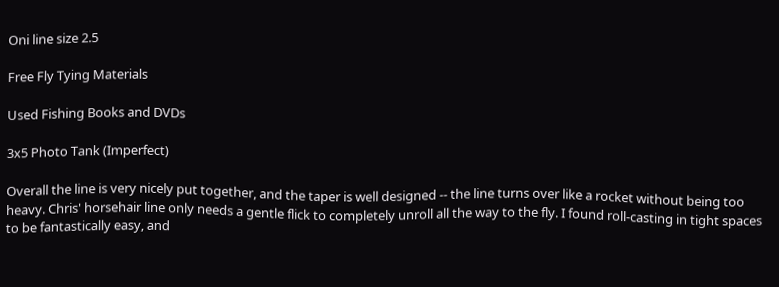Oni line size 2.5

Free Fly Tying Materials

Used Fishing Books and DVDs

3x5 Photo Tank (Imperfect)

Overall the line is very nicely put together, and the taper is well designed -- the line turns over like a rocket without being too heavy. Chris' horsehair line only needs a gentle flick to completely unroll all the way to the fly. I found roll-casting in tight spaces to be fantastically easy, and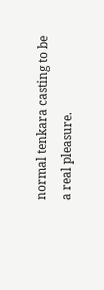normal tenkara casting to be a real pleasure.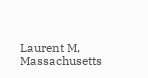Laurent M, Massachusetts